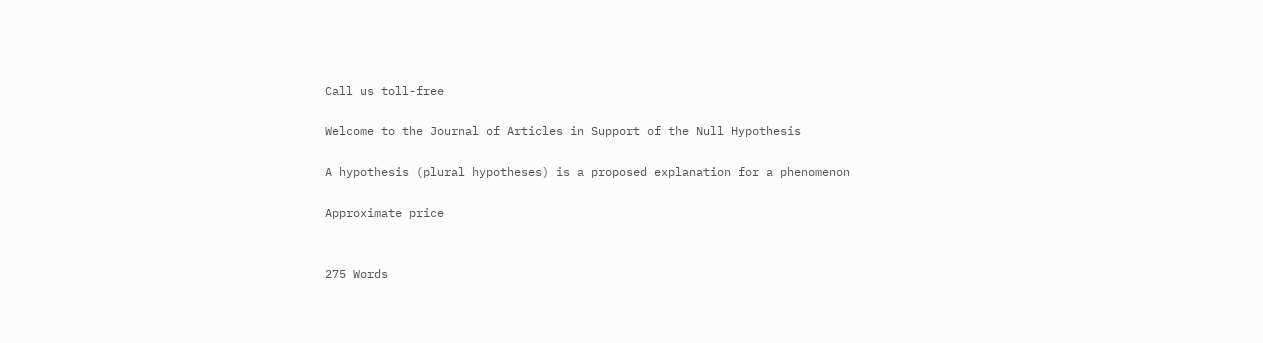Call us toll-free

Welcome to the Journal of Articles in Support of the Null Hypothesis

A hypothesis (plural hypotheses) is a proposed explanation for a phenomenon

Approximate price


275 Words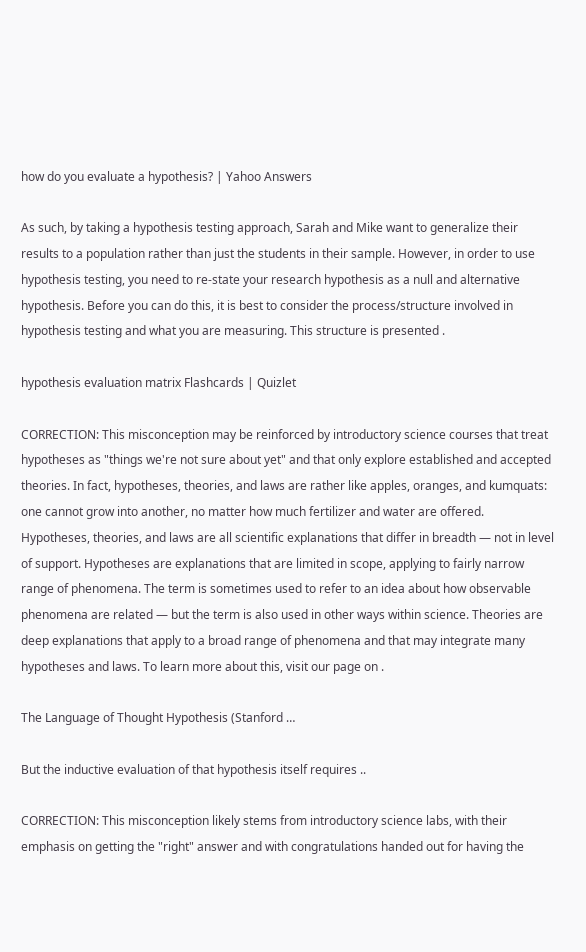how do you evaluate a hypothesis? | Yahoo Answers

As such, by taking a hypothesis testing approach, Sarah and Mike want to generalize their results to a population rather than just the students in their sample. However, in order to use hypothesis testing, you need to re-state your research hypothesis as a null and alternative hypothesis. Before you can do this, it is best to consider the process/structure involved in hypothesis testing and what you are measuring. This structure is presented .

hypothesis evaluation matrix Flashcards | Quizlet

CORRECTION: This misconception may be reinforced by introductory science courses that treat hypotheses as "things we're not sure about yet" and that only explore established and accepted theories. In fact, hypotheses, theories, and laws are rather like apples, oranges, and kumquats: one cannot grow into another, no matter how much fertilizer and water are offered. Hypotheses, theories, and laws are all scientific explanations that differ in breadth — not in level of support. Hypotheses are explanations that are limited in scope, applying to fairly narrow range of phenomena. The term is sometimes used to refer to an idea about how observable phenomena are related — but the term is also used in other ways within science. Theories are deep explanations that apply to a broad range of phenomena and that may integrate many hypotheses and laws. To learn more about this, visit our page on .

The Language of Thought Hypothesis (Stanford …

But the inductive evaluation of that hypothesis itself requires ..

CORRECTION: This misconception likely stems from introductory science labs, with their emphasis on getting the "right" answer and with congratulations handed out for having the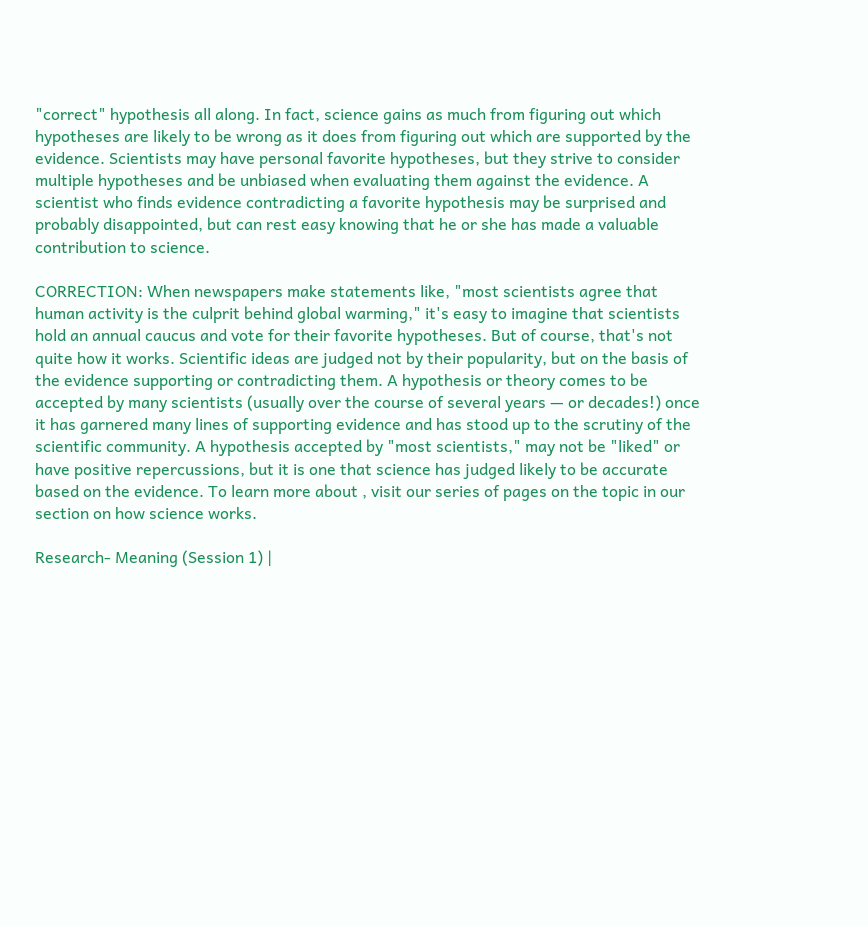"correct" hypothesis all along. In fact, science gains as much from figuring out which hypotheses are likely to be wrong as it does from figuring out which are supported by the evidence. Scientists may have personal favorite hypotheses, but they strive to consider multiple hypotheses and be unbiased when evaluating them against the evidence. A scientist who finds evidence contradicting a favorite hypothesis may be surprised and probably disappointed, but can rest easy knowing that he or she has made a valuable contribution to science.

CORRECTION: When newspapers make statements like, "most scientists agree that human activity is the culprit behind global warming," it's easy to imagine that scientists hold an annual caucus and vote for their favorite hypotheses. But of course, that's not quite how it works. Scientific ideas are judged not by their popularity, but on the basis of the evidence supporting or contradicting them. A hypothesis or theory comes to be accepted by many scientists (usually over the course of several years — or decades!) once it has garnered many lines of supporting evidence and has stood up to the scrutiny of the scientific community. A hypothesis accepted by "most scientists," may not be "liked" or have positive repercussions, but it is one that science has judged likely to be accurate based on the evidence. To learn more about , visit our series of pages on the topic in our section on how science works.

Research- Meaning (Session 1) |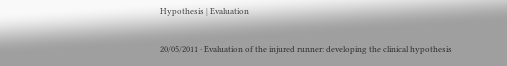Hypothesis | Evaluation

20/05/2011 · Evaluation of the injured runner: developing the clinical hypothesis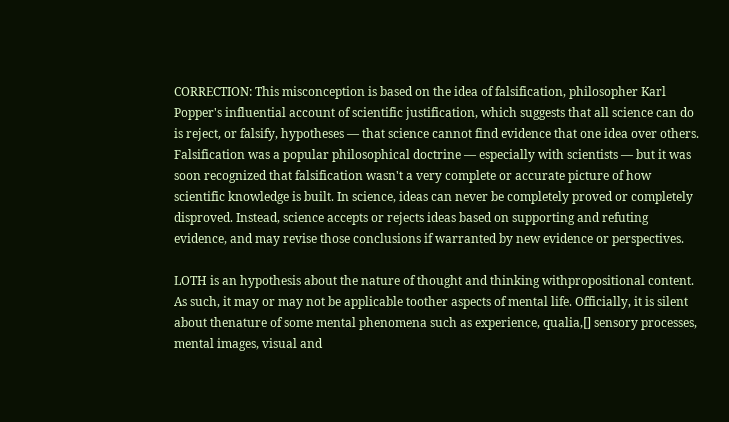CORRECTION: This misconception is based on the idea of falsification, philosopher Karl Popper's influential account of scientific justification, which suggests that all science can do is reject, or falsify, hypotheses — that science cannot find evidence that one idea over others. Falsification was a popular philosophical doctrine — especially with scientists — but it was soon recognized that falsification wasn't a very complete or accurate picture of how scientific knowledge is built. In science, ideas can never be completely proved or completely disproved. Instead, science accepts or rejects ideas based on supporting and refuting evidence, and may revise those conclusions if warranted by new evidence or perspectives.

LOTH is an hypothesis about the nature of thought and thinking withpropositional content. As such, it may or may not be applicable toother aspects of mental life. Officially, it is silent about thenature of some mental phenomena such as experience, qualia,[] sensory processes, mental images, visual and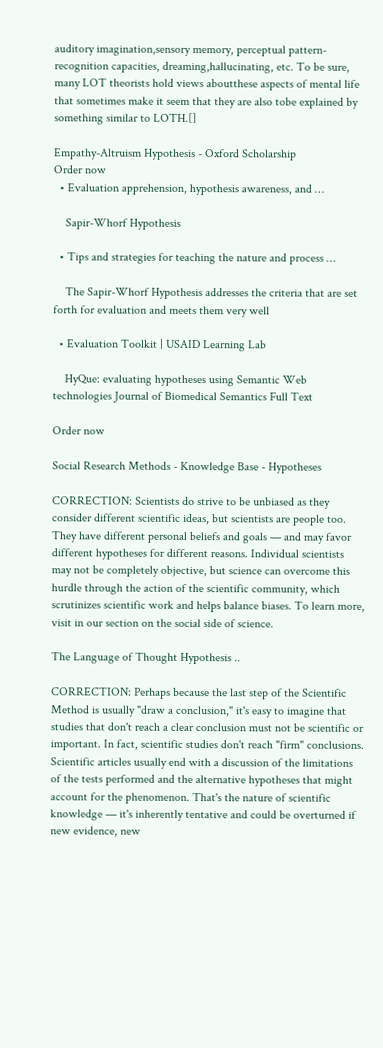auditory imagination,sensory memory, perceptual pattern-recognition capacities, dreaming,hallucinating, etc. To be sure, many LOT theorists hold views aboutthese aspects of mental life that sometimes make it seem that they are also tobe explained by something similar to LOTH.[]

Empathy-Altruism Hypothesis - Oxford Scholarship
Order now
  • Evaluation apprehension, hypothesis awareness, and …

    Sapir-Whorf Hypothesis

  • Tips and strategies for teaching the nature and process …

    The Sapir-Whorf Hypothesis addresses the criteria that are set forth for evaluation and meets them very well

  • Evaluation Toolkit | USAID Learning Lab

    HyQue: evaluating hypotheses using Semantic Web technologies Journal of Biomedical Semantics Full Text

Order now

Social Research Methods - Knowledge Base - Hypotheses

CORRECTION: Scientists do strive to be unbiased as they consider different scientific ideas, but scientists are people too. They have different personal beliefs and goals — and may favor different hypotheses for different reasons. Individual scientists may not be completely objective, but science can overcome this hurdle through the action of the scientific community, which scrutinizes scientific work and helps balance biases. To learn more, visit in our section on the social side of science.

The Language of Thought Hypothesis ..

CORRECTION: Perhaps because the last step of the Scientific Method is usually "draw a conclusion," it's easy to imagine that studies that don't reach a clear conclusion must not be scientific or important. In fact, scientific studies don't reach "firm" conclusions. Scientific articles usually end with a discussion of the limitations of the tests performed and the alternative hypotheses that might account for the phenomenon. That's the nature of scientific knowledge — it's inherently tentative and could be overturned if new evidence, new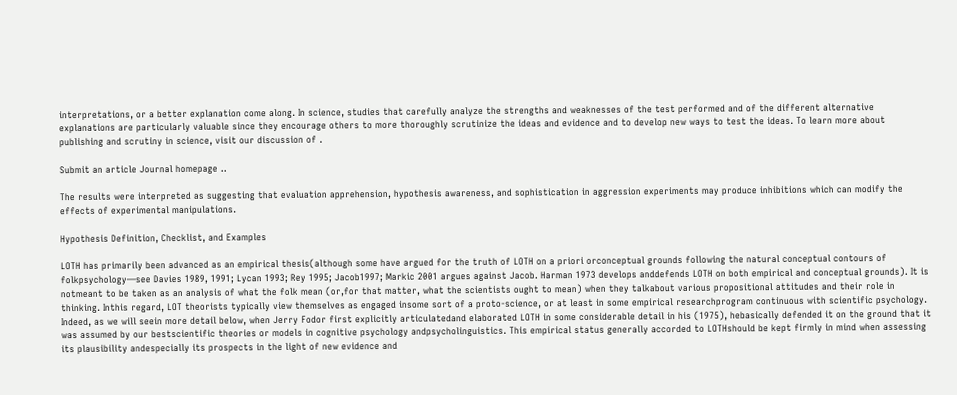interpretations, or a better explanation come along. In science, studies that carefully analyze the strengths and weaknesses of the test performed and of the different alternative explanations are particularly valuable since they encourage others to more thoroughly scrutinize the ideas and evidence and to develop new ways to test the ideas. To learn more about publishing and scrutiny in science, visit our discussion of .

Submit an article Journal homepage ..

The results were interpreted as suggesting that evaluation apprehension, hypothesis awareness, and sophistication in aggression experiments may produce inhibitions which can modify the effects of experimental manipulations.

Hypothesis Definition, Checklist, and Examples

LOTH has primarily been advanced as an empirical thesis(although some have argued for the truth of LOTH on a priori orconceptual grounds following the natural conceptual contours of folkpsychology—see Davies 1989, 1991; Lycan 1993; Rey 1995; Jacob1997; Markic 2001 argues against Jacob. Harman 1973 develops anddefends LOTH on both empirical and conceptual grounds). It is notmeant to be taken as an analysis of what the folk mean (or,for that matter, what the scientists ought to mean) when they talkabout various propositional attitudes and their role in thinking. Inthis regard, LOT theorists typically view themselves as engaged insome sort of a proto-science, or at least in some empirical researchprogram continuous with scientific psychology. Indeed, as we will seein more detail below, when Jerry Fodor first explicitly articulatedand elaborated LOTH in some considerable detail in his (1975), hebasically defended it on the ground that it was assumed by our bestscientific theories or models in cognitive psychology andpsycholinguistics. This empirical status generally accorded to LOTHshould be kept firmly in mind when assessing its plausibility andespecially its prospects in the light of new evidence and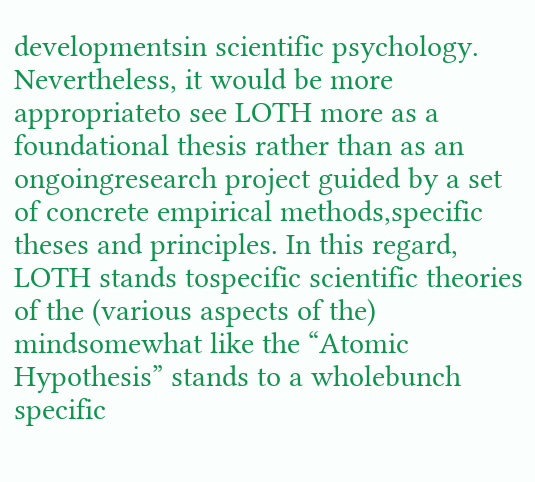developmentsin scientific psychology. Nevertheless, it would be more appropriateto see LOTH more as a foundational thesis rather than as an ongoingresearch project guided by a set of concrete empirical methods,specific theses and principles. In this regard, LOTH stands tospecific scientific theories of the (various aspects of the) mindsomewhat like the “Atomic Hypothesis” stands to a wholebunch specific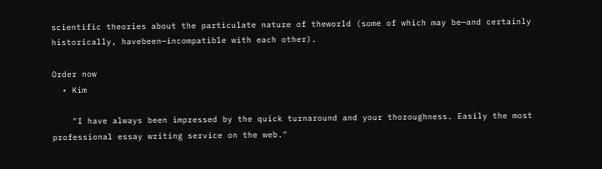scientific theories about the particulate nature of theworld (some of which may be—and certainly historically, havebeen—incompatible with each other).

Order now
  • Kim

    "I have always been impressed by the quick turnaround and your thoroughness. Easily the most professional essay writing service on the web."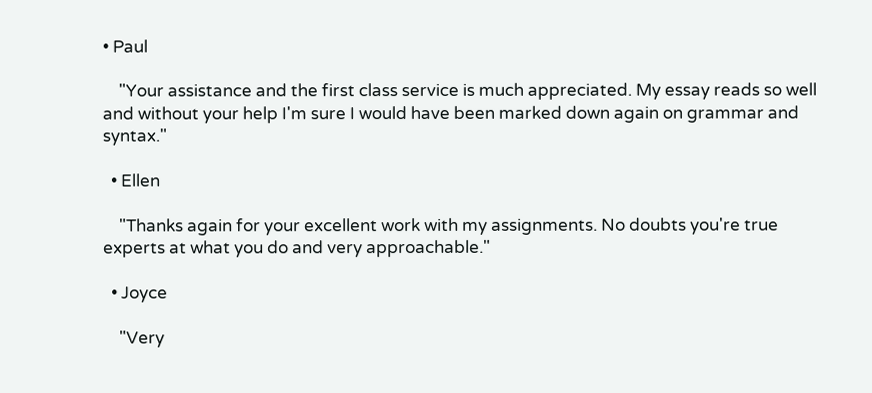• Paul

    "Your assistance and the first class service is much appreciated. My essay reads so well and without your help I'm sure I would have been marked down again on grammar and syntax."

  • Ellen

    "Thanks again for your excellent work with my assignments. No doubts you're true experts at what you do and very approachable."

  • Joyce

    "Very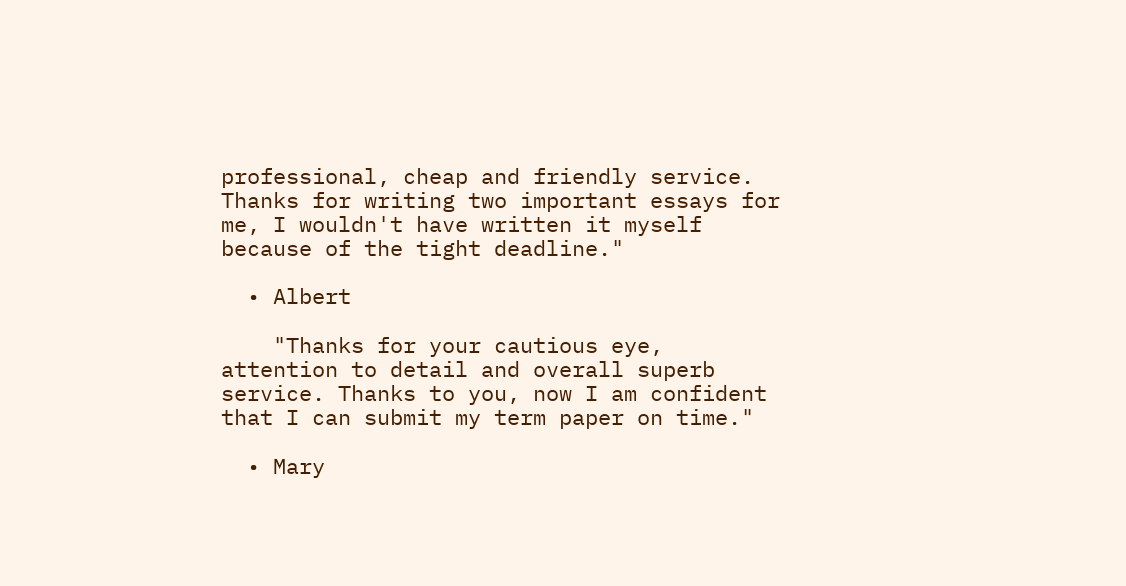professional, cheap and friendly service. Thanks for writing two important essays for me, I wouldn't have written it myself because of the tight deadline."

  • Albert

    "Thanks for your cautious eye, attention to detail and overall superb service. Thanks to you, now I am confident that I can submit my term paper on time."

  • Mary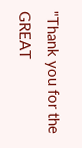"Thank you for the GREAT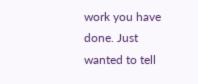work you have done. Just wanted to tell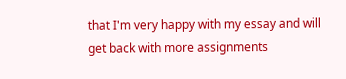that I'm very happy with my essay and will get back with more assignments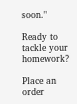soon."

Ready to tackle your homework?

Place an order